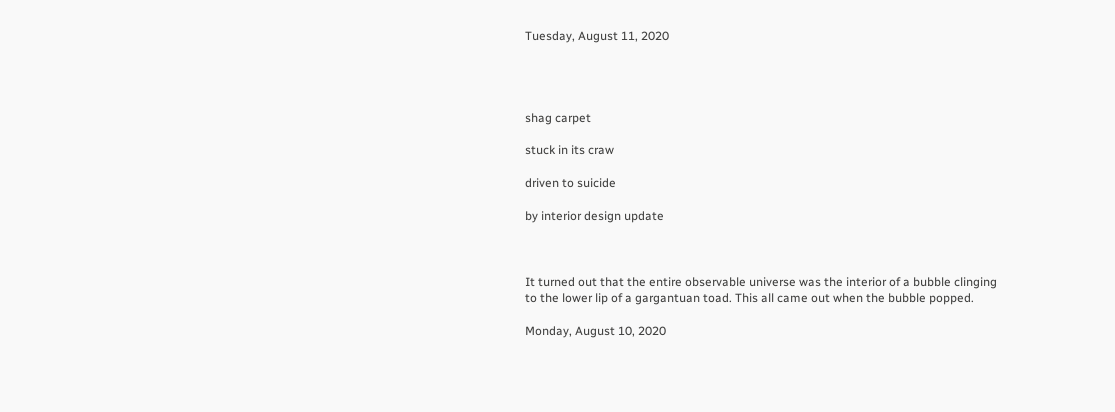Tuesday, August 11, 2020




shag carpet

stuck in its craw

driven to suicide

by interior design update



It turned out that the entire observable universe was the interior of a bubble clinging to the lower lip of a gargantuan toad. This all came out when the bubble popped.

Monday, August 10, 2020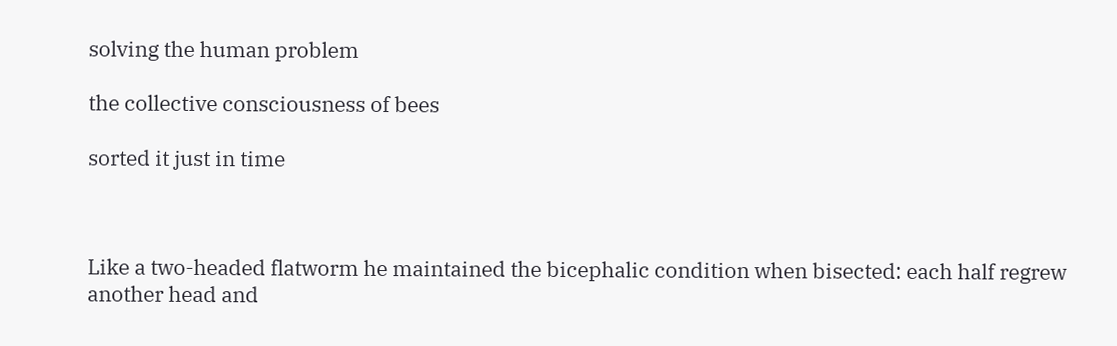solving the human problem

the collective consciousness of bees

sorted it just in time



Like a two-headed flatworm he maintained the bicephalic condition when bisected: each half regrew another head and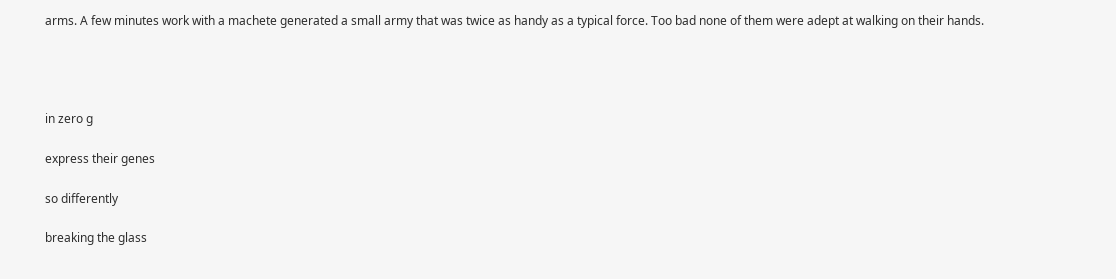arms. A few minutes work with a machete generated a small army that was twice as handy as a typical force. Too bad none of them were adept at walking on their hands.




in zero g

express their genes

so differently

breaking the glass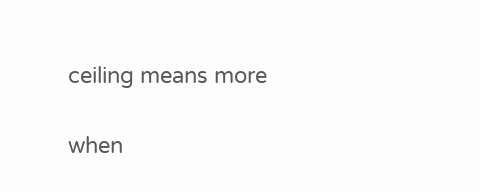ceiling means more

when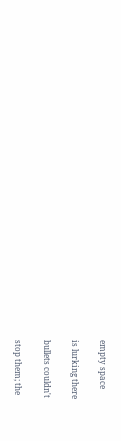empty space

is lurking there

bullets couldn't

stop them; the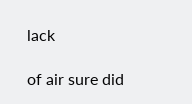lack

of air sure did